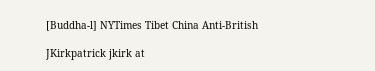[Buddha-l] NYTimes Tibet China Anti-British

JKirkpatrick jkirk at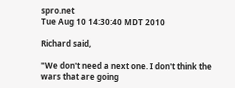spro.net
Tue Aug 10 14:30:40 MDT 2010

Richard said,

"We don't need a next one. I don't think the wars that are going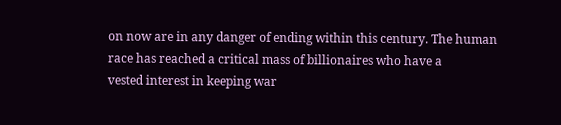on now are in any danger of ending within this century. The human
race has reached a critical mass of billionaires who have a
vested interest in keeping war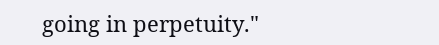going in perpetuity."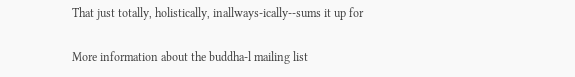That just totally, holistically, inallways-ically--sums it up for

More information about the buddha-l mailing list